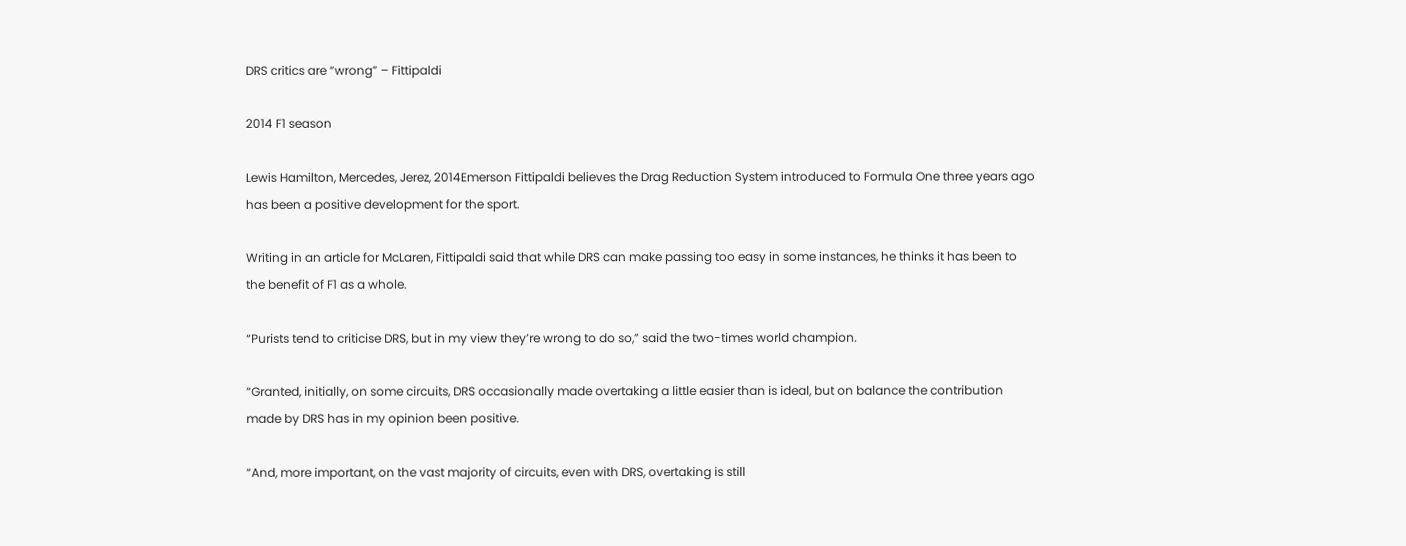DRS critics are “wrong” – Fittipaldi

2014 F1 season

Lewis Hamilton, Mercedes, Jerez, 2014Emerson Fittipaldi believes the Drag Reduction System introduced to Formula One three years ago has been a positive development for the sport.

Writing in an article for McLaren, Fittipaldi said that while DRS can make passing too easy in some instances, he thinks it has been to the benefit of F1 as a whole.

“Purists tend to criticise DRS, but in my view they’re wrong to do so,” said the two-times world champion.

“Granted, initially, on some circuits, DRS occasionally made overtaking a little easier than is ideal, but on balance the contribution made by DRS has in my opinion been positive.

“And, more important, on the vast majority of circuits, even with DRS, overtaking is still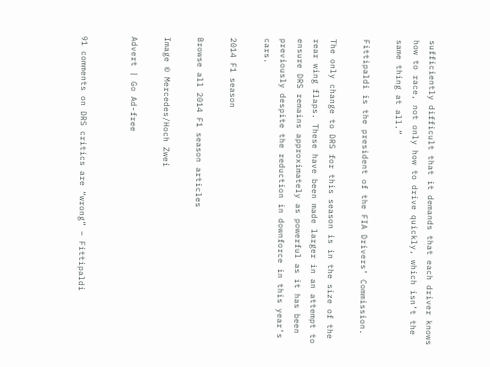sufficiently difficult that it demands that each driver knows how to race, not only how to drive quickly, which isn’t the same thing at all.”

Fittipaldi is the president of the FIA Drivers’ Commission.

The only change to DRS for this season is in the size of the rear wing flaps. These have been made larger in an attempt to ensure DRS remains approximately as powerful as it has been previously despite the reduction in downforce in this year’s cars.

2014 F1 season

Browse all 2014 F1 season articles

Image © Mercedes/Hoch Zwei

Advert | Go Ad-free


91 comments on DRS critics are “wrong” – Fittipaldi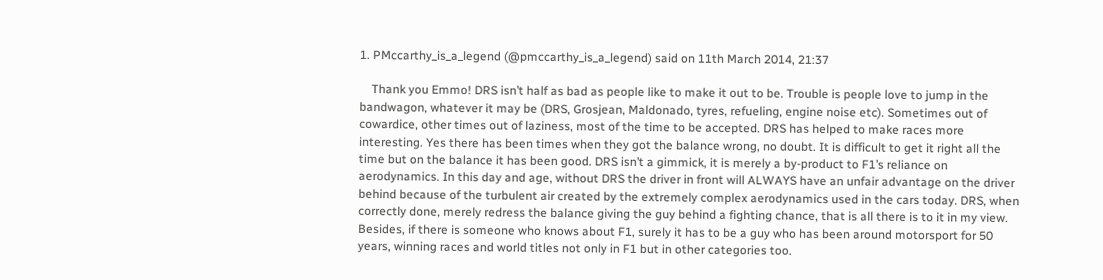1. PMccarthy_is_a_legend (@pmccarthy_is_a_legend) said on 11th March 2014, 21:37

    Thank you Emmo! DRS isn’t half as bad as people like to make it out to be. Trouble is people love to jump in the bandwagon, whatever it may be (DRS, Grosjean, Maldonado, tyres, refueling, engine noise etc). Sometimes out of cowardice, other times out of laziness, most of the time to be accepted. DRS has helped to make races more interesting. Yes there has been times when they got the balance wrong, no doubt. It is difficult to get it right all the time but on the balance it has been good. DRS isn’t a gimmick, it is merely a by-product to F1’s reliance on aerodynamics. In this day and age, without DRS the driver in front will ALWAYS have an unfair advantage on the driver behind because of the turbulent air created by the extremely complex aerodynamics used in the cars today. DRS, when correctly done, merely redress the balance giving the guy behind a fighting chance, that is all there is to it in my view. Besides, if there is someone who knows about F1, surely it has to be a guy who has been around motorsport for 50 years, winning races and world titles not only in F1 but in other categories too.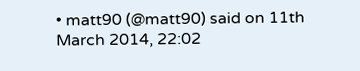• matt90 (@matt90) said on 11th March 2014, 22:02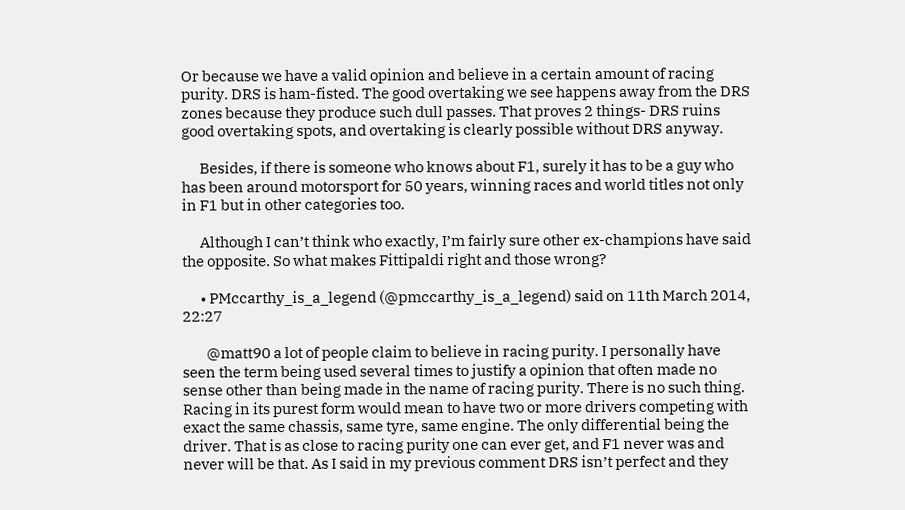Or because we have a valid opinion and believe in a certain amount of racing purity. DRS is ham-fisted. The good overtaking we see happens away from the DRS zones because they produce such dull passes. That proves 2 things- DRS ruins good overtaking spots, and overtaking is clearly possible without DRS anyway.

      Besides, if there is someone who knows about F1, surely it has to be a guy who has been around motorsport for 50 years, winning races and world titles not only in F1 but in other categories too.

      Although I can’t think who exactly, I’m fairly sure other ex-champions have said the opposite. So what makes Fittipaldi right and those wrong?

      • PMccarthy_is_a_legend (@pmccarthy_is_a_legend) said on 11th March 2014, 22:27

        @matt90 a lot of people claim to believe in racing purity. I personally have seen the term being used several times to justify a opinion that often made no sense other than being made in the name of racing purity. There is no such thing. Racing in its purest form would mean to have two or more drivers competing with exact the same chassis, same tyre, same engine. The only differential being the driver. That is as close to racing purity one can ever get, and F1 never was and never will be that. As I said in my previous comment DRS isn’t perfect and they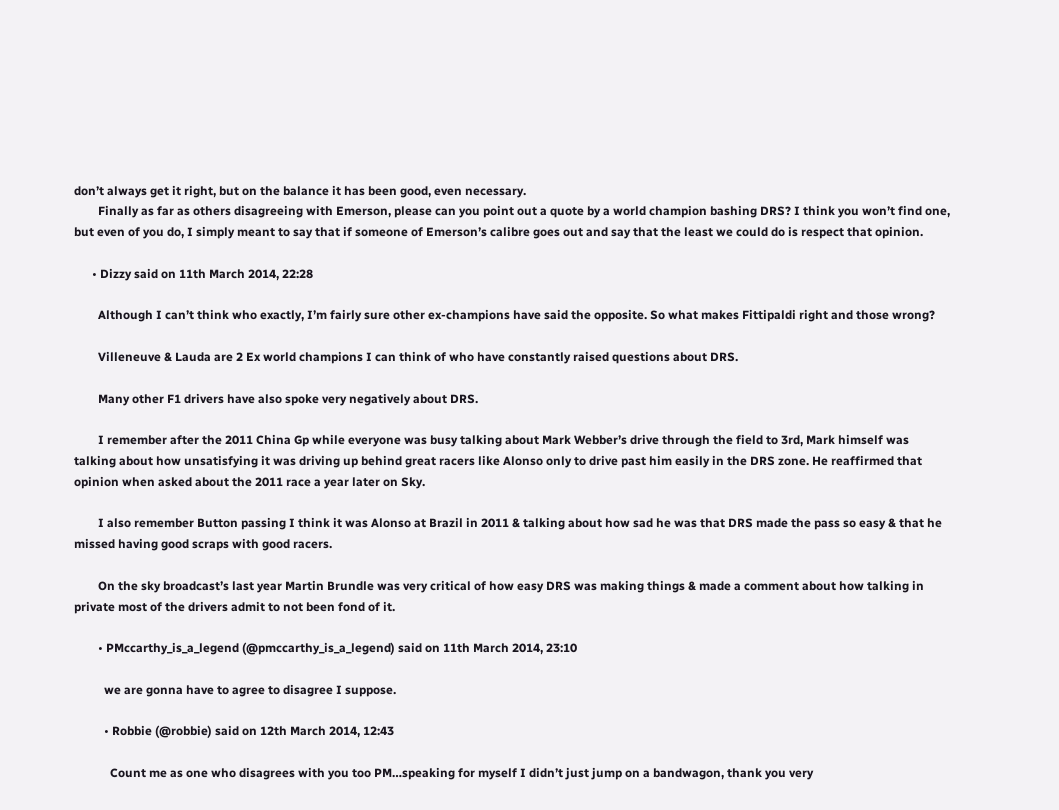don’t always get it right, but on the balance it has been good, even necessary.
        Finally as far as others disagreeing with Emerson, please can you point out a quote by a world champion bashing DRS? I think you won’t find one, but even of you do, I simply meant to say that if someone of Emerson’s calibre goes out and say that the least we could do is respect that opinion.

      • Dizzy said on 11th March 2014, 22:28

        Although I can’t think who exactly, I’m fairly sure other ex-champions have said the opposite. So what makes Fittipaldi right and those wrong?

        Villeneuve & Lauda are 2 Ex world champions I can think of who have constantly raised questions about DRS.

        Many other F1 drivers have also spoke very negatively about DRS.

        I remember after the 2011 China Gp while everyone was busy talking about Mark Webber’s drive through the field to 3rd, Mark himself was talking about how unsatisfying it was driving up behind great racers like Alonso only to drive past him easily in the DRS zone. He reaffirmed that opinion when asked about the 2011 race a year later on Sky.

        I also remember Button passing I think it was Alonso at Brazil in 2011 & talking about how sad he was that DRS made the pass so easy & that he missed having good scraps with good racers.

        On the sky broadcast’s last year Martin Brundle was very critical of how easy DRS was making things & made a comment about how talking in private most of the drivers admit to not been fond of it.

        • PMccarthy_is_a_legend (@pmccarthy_is_a_legend) said on 11th March 2014, 23:10

          we are gonna have to agree to disagree I suppose.

          • Robbie (@robbie) said on 12th March 2014, 12:43

            Count me as one who disagrees with you too PM…speaking for myself I didn’t just jump on a bandwagon, thank you very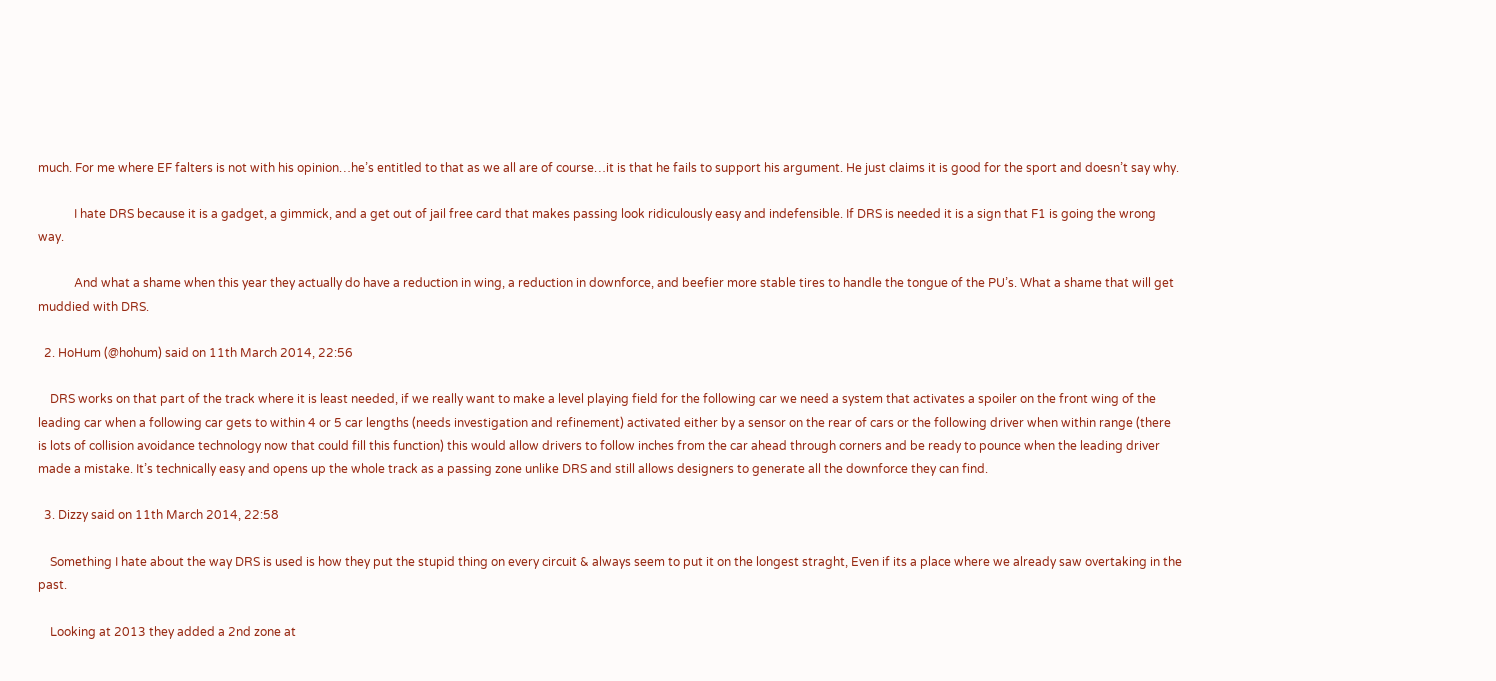much. For me where EF falters is not with his opinion…he’s entitled to that as we all are of course…it is that he fails to support his argument. He just claims it is good for the sport and doesn’t say why.

            I hate DRS because it is a gadget, a gimmick, and a get out of jail free card that makes passing look ridiculously easy and indefensible. If DRS is needed it is a sign that F1 is going the wrong way.

            And what a shame when this year they actually do have a reduction in wing, a reduction in downforce, and beefier more stable tires to handle the tongue of the PU’s. What a shame that will get muddied with DRS.

  2. HoHum (@hohum) said on 11th March 2014, 22:56

    DRS works on that part of the track where it is least needed, if we really want to make a level playing field for the following car we need a system that activates a spoiler on the front wing of the leading car when a following car gets to within 4 or 5 car lengths (needs investigation and refinement) activated either by a sensor on the rear of cars or the following driver when within range (there is lots of collision avoidance technology now that could fill this function) this would allow drivers to follow inches from the car ahead through corners and be ready to pounce when the leading driver made a mistake. It’s technically easy and opens up the whole track as a passing zone unlike DRS and still allows designers to generate all the downforce they can find.

  3. Dizzy said on 11th March 2014, 22:58

    Something I hate about the way DRS is used is how they put the stupid thing on every circuit & always seem to put it on the longest straght, Even if its a place where we already saw overtaking in the past.

    Looking at 2013 they added a 2nd zone at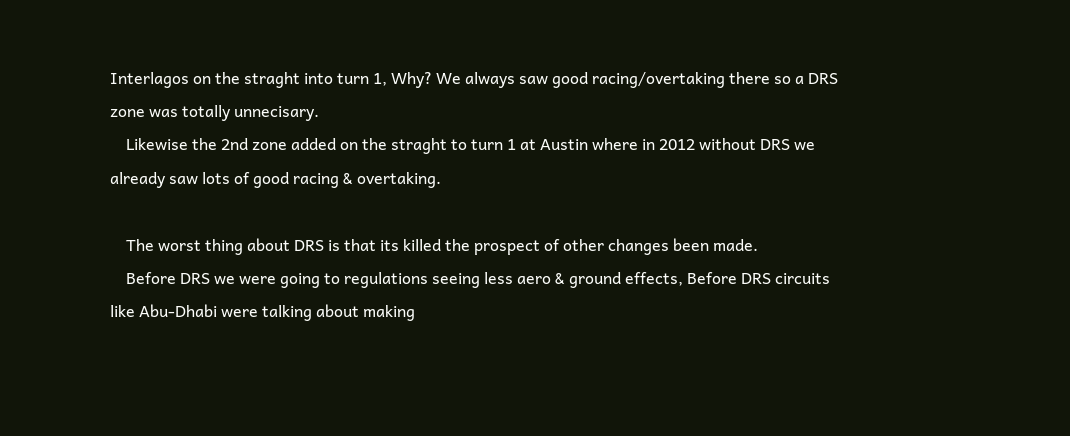Interlagos on the straght into turn 1, Why? We always saw good racing/overtaking there so a DRS zone was totally unnecisary.
    Likewise the 2nd zone added on the straght to turn 1 at Austin where in 2012 without DRS we already saw lots of good racing & overtaking.

    The worst thing about DRS is that its killed the prospect of other changes been made.
    Before DRS we were going to regulations seeing less aero & ground effects, Before DRS circuits like Abu-Dhabi were talking about making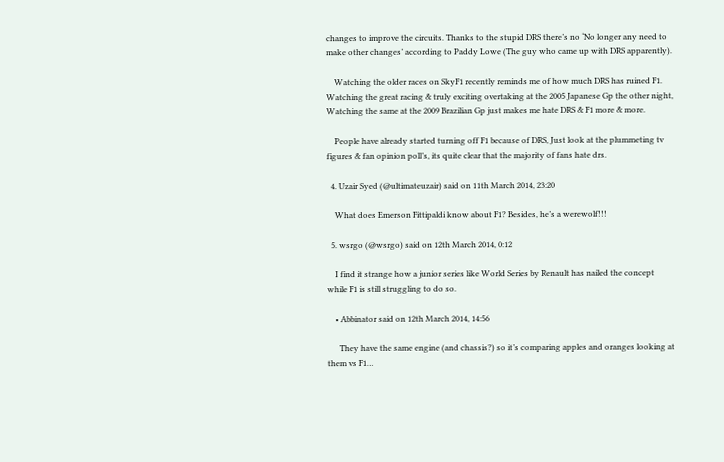changes to improve the circuits. Thanks to the stupid DRS there’s no ‘No longer any need to make other changes’ according to Paddy Lowe (The guy who came up with DRS apparently).

    Watching the older races on SkyF1 recently reminds me of how much DRS has ruined F1. Watching the great racing & truly exciting overtaking at the 2005 Japanese Gp the other night, Watching the same at the 2009 Brazilian Gp just makes me hate DRS & F1 more & more.

    People have already started turning off F1 because of DRS, Just look at the plummeting tv figures & fan opinion poll’s, its quite clear that the majority of fans hate drs.

  4. Uzair Syed (@ultimateuzair) said on 11th March 2014, 23:20

    What does Emerson Fittipaldi know about F1? Besides, he’s a werewolf!!!

  5. wsrgo (@wsrgo) said on 12th March 2014, 0:12

    I find it strange how a junior series like World Series by Renault has nailed the concept while F1 is still struggling to do so.

    • Abbinator said on 12th March 2014, 14:56

      They have the same engine (and chassis?) so it’s comparing apples and oranges looking at them vs F1…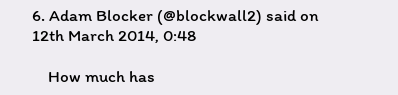6. Adam Blocker (@blockwall2) said on 12th March 2014, 0:48

    How much has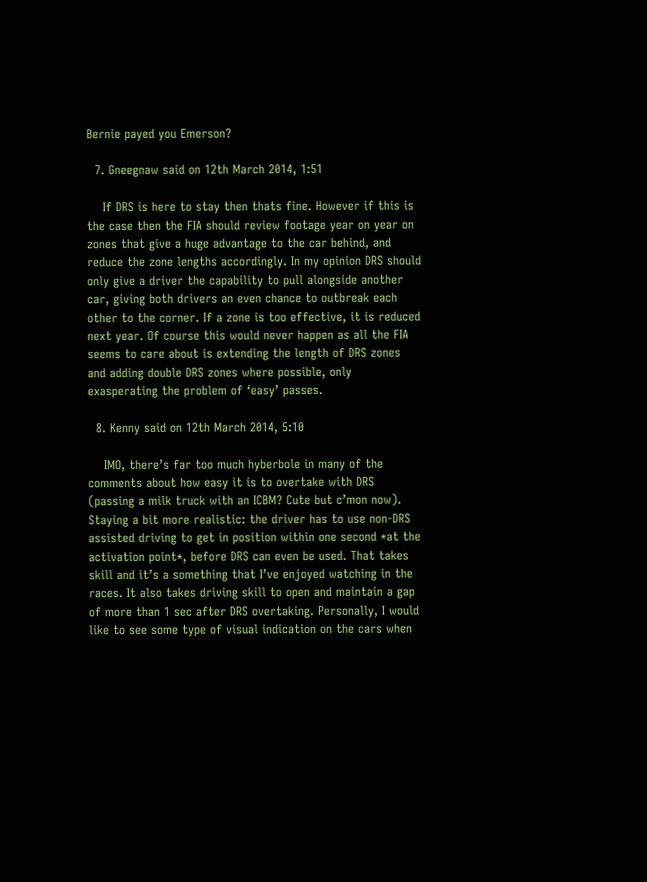Bernie payed you Emerson?

  7. Gneegnaw said on 12th March 2014, 1:51

    If DRS is here to stay then thats fine. However if this is the case then the FIA should review footage year on year on zones that give a huge advantage to the car behind, and reduce the zone lengths accordingly. In my opinion DRS should only give a driver the capability to pull alongside another car, giving both drivers an even chance to outbreak each other to the corner. If a zone is too effective, it is reduced next year. Of course this would never happen as all the FIA seems to care about is extending the length of DRS zones and adding double DRS zones where possible, only exasperating the problem of ‘easy’ passes.

  8. Kenny said on 12th March 2014, 5:10

    IMO, there’s far too much hyberbole in many of the comments about how easy it is to overtake with DRS (passing a milk truck with an ICBM? Cute but c’mon now). Staying a bit more realistic: the driver has to use non-DRS assisted driving to get in position within one second *at the activation point*, before DRS can even be used. That takes skill and it’s a something that I’ve enjoyed watching in the races. It also takes driving skill to open and maintain a gap of more than 1 sec after DRS overtaking. Personally, I would like to see some type of visual indication on the cars when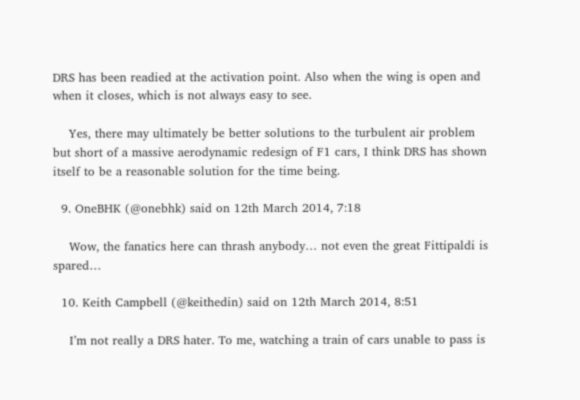DRS has been readied at the activation point. Also when the wing is open and when it closes, which is not always easy to see.

    Yes, there may ultimately be better solutions to the turbulent air problem but short of a massive aerodynamic redesign of F1 cars, I think DRS has shown itself to be a reasonable solution for the time being.

  9. OneBHK (@onebhk) said on 12th March 2014, 7:18

    Wow, the fanatics here can thrash anybody… not even the great Fittipaldi is spared…

  10. Keith Campbell (@keithedin) said on 12th March 2014, 8:51

    I’m not really a DRS hater. To me, watching a train of cars unable to pass is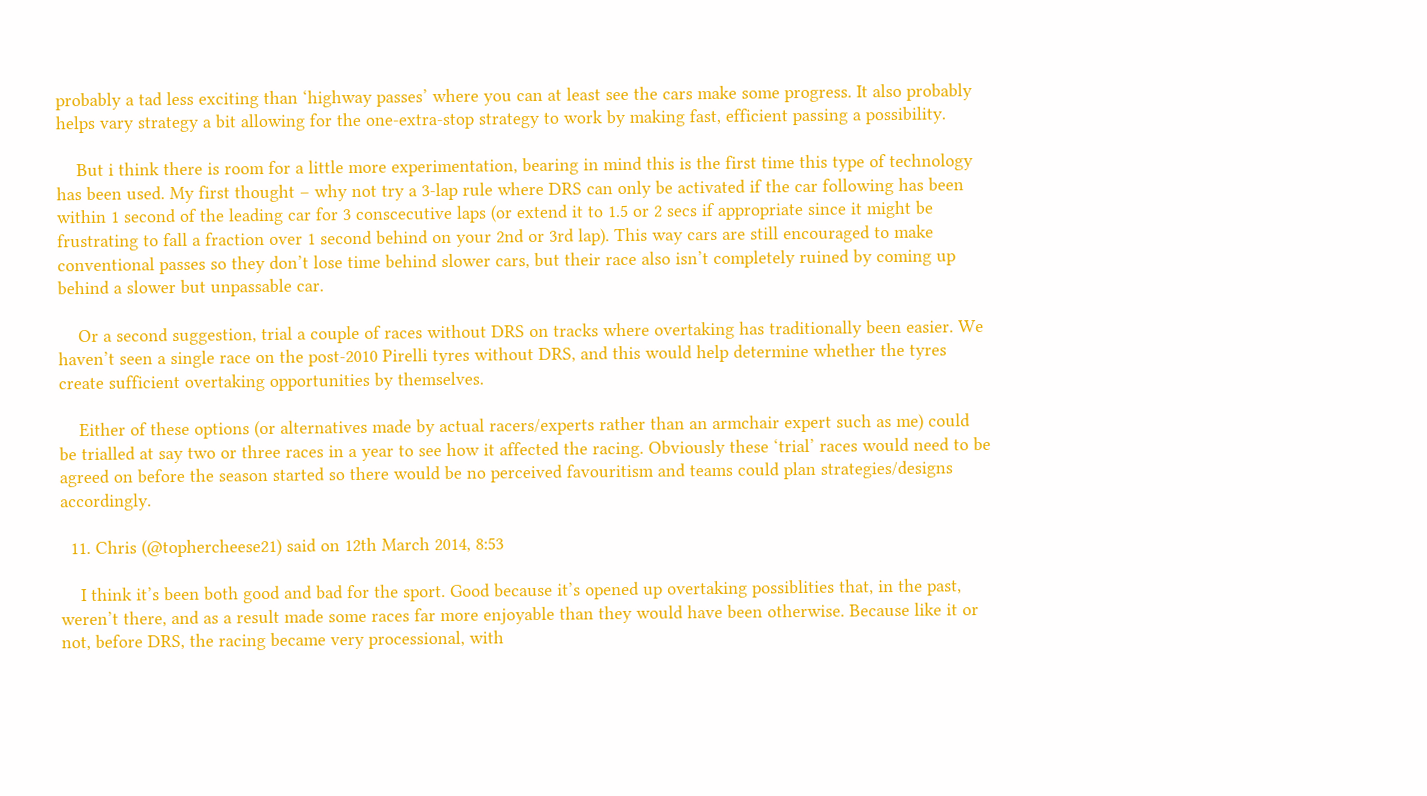probably a tad less exciting than ‘highway passes’ where you can at least see the cars make some progress. It also probably helps vary strategy a bit allowing for the one-extra-stop strategy to work by making fast, efficient passing a possibility.

    But i think there is room for a little more experimentation, bearing in mind this is the first time this type of technology has been used. My first thought – why not try a 3-lap rule where DRS can only be activated if the car following has been within 1 second of the leading car for 3 conscecutive laps (or extend it to 1.5 or 2 secs if appropriate since it might be frustrating to fall a fraction over 1 second behind on your 2nd or 3rd lap). This way cars are still encouraged to make conventional passes so they don’t lose time behind slower cars, but their race also isn’t completely ruined by coming up behind a slower but unpassable car.

    Or a second suggestion, trial a couple of races without DRS on tracks where overtaking has traditionally been easier. We haven’t seen a single race on the post-2010 Pirelli tyres without DRS, and this would help determine whether the tyres create sufficient overtaking opportunities by themselves.

    Either of these options (or alternatives made by actual racers/experts rather than an armchair expert such as me) could be trialled at say two or three races in a year to see how it affected the racing. Obviously these ‘trial’ races would need to be agreed on before the season started so there would be no perceived favouritism and teams could plan strategies/designs accordingly.

  11. Chris (@tophercheese21) said on 12th March 2014, 8:53

    I think it’s been both good and bad for the sport. Good because it’s opened up overtaking possiblities that, in the past, weren’t there, and as a result made some races far more enjoyable than they would have been otherwise. Because like it or not, before DRS, the racing became very processional, with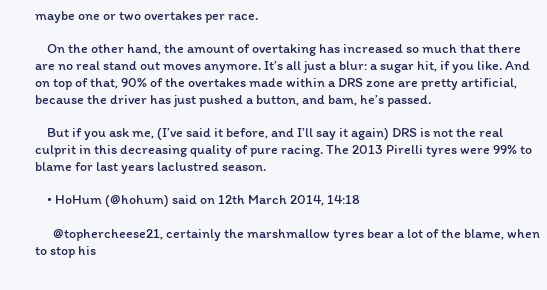maybe one or two overtakes per race.

    On the other hand, the amount of overtaking has increased so much that there are no real stand out moves anymore. It’s all just a blur: a sugar hit, if you like. And on top of that, 90% of the overtakes made within a DRS zone are pretty artificial, because the driver has just pushed a button, and bam, he’s passed.

    But if you ask me, (I’ve said it before, and I’ll say it again) DRS is not the real culprit in this decreasing quality of pure racing. The 2013 Pirelli tyres were 99% to blame for last years laclustred season.

    • HoHum (@hohum) said on 12th March 2014, 14:18

      @tophercheese21, certainly the marshmallow tyres bear a lot of the blame, when to stop his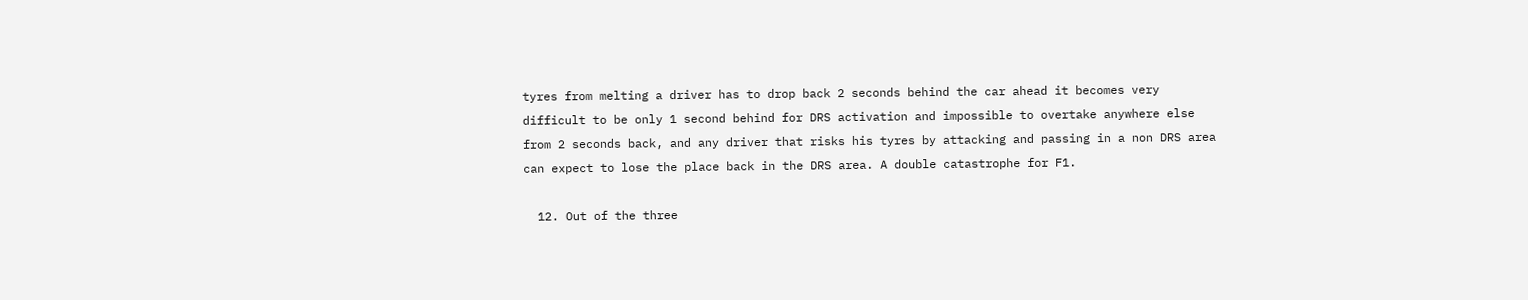tyres from melting a driver has to drop back 2 seconds behind the car ahead it becomes very difficult to be only 1 second behind for DRS activation and impossible to overtake anywhere else from 2 seconds back, and any driver that risks his tyres by attacking and passing in a non DRS area can expect to lose the place back in the DRS area. A double catastrophe for F1.

  12. Out of the three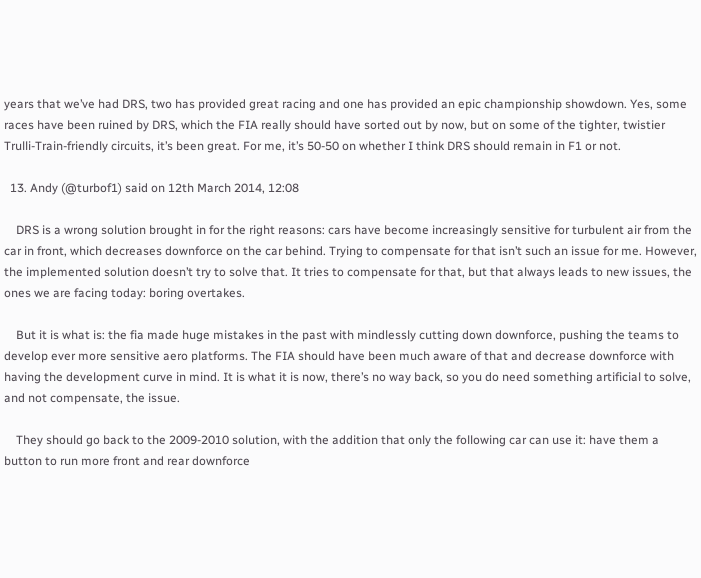years that we’ve had DRS, two has provided great racing and one has provided an epic championship showdown. Yes, some races have been ruined by DRS, which the FIA really should have sorted out by now, but on some of the tighter, twistier Trulli-Train-friendly circuits, it’s been great. For me, it’s 50-50 on whether I think DRS should remain in F1 or not.

  13. Andy (@turbof1) said on 12th March 2014, 12:08

    DRS is a wrong solution brought in for the right reasons: cars have become increasingly sensitive for turbulent air from the car in front, which decreases downforce on the car behind. Trying to compensate for that isn’t such an issue for me. However, the implemented solution doesn’t try to solve that. It tries to compensate for that, but that always leads to new issues, the ones we are facing today: boring overtakes.

    But it is what is: the fia made huge mistakes in the past with mindlessly cutting down downforce, pushing the teams to develop ever more sensitive aero platforms. The FIA should have been much aware of that and decrease downforce with having the development curve in mind. It is what it is now, there’s no way back, so you do need something artificial to solve, and not compensate, the issue.

    They should go back to the 2009-2010 solution, with the addition that only the following car can use it: have them a button to run more front and rear downforce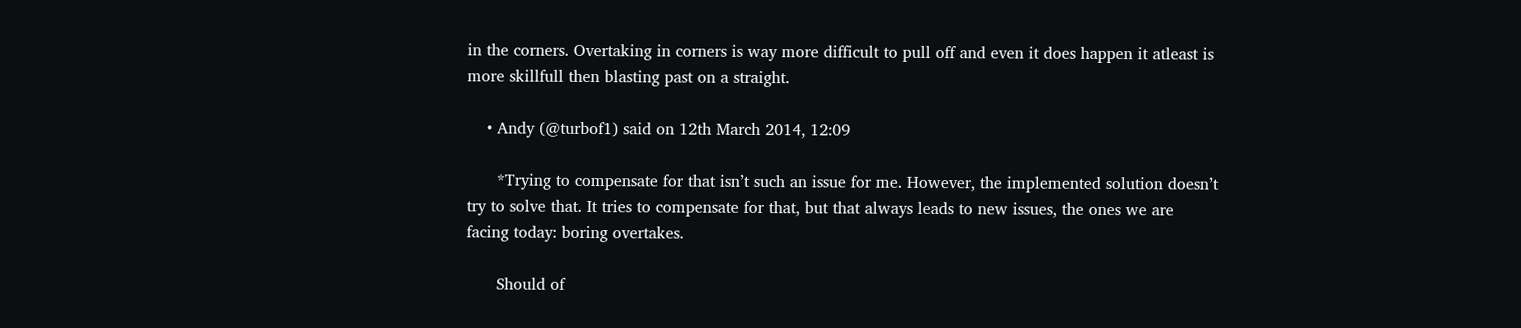in the corners. Overtaking in corners is way more difficult to pull off and even it does happen it atleast is more skillfull then blasting past on a straight.

    • Andy (@turbof1) said on 12th March 2014, 12:09

      *Trying to compensate for that isn’t such an issue for me. However, the implemented solution doesn’t try to solve that. It tries to compensate for that, but that always leads to new issues, the ones we are facing today: boring overtakes.

      Should of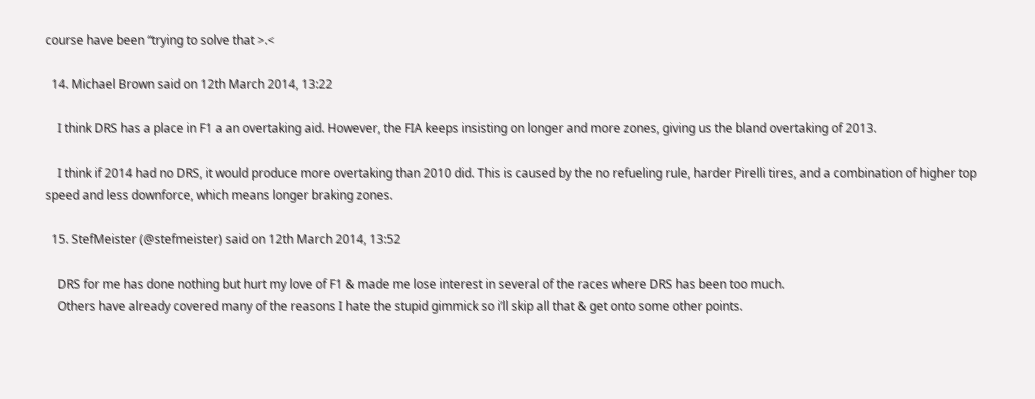course have been “trying to solve that >.<

  14. Michael Brown said on 12th March 2014, 13:22

    I think DRS has a place in F1 a an overtaking aid. However, the FIA keeps insisting on longer and more zones, giving us the bland overtaking of 2013.

    I think if 2014 had no DRS, it would produce more overtaking than 2010 did. This is caused by the no refueling rule, harder Pirelli tires, and a combination of higher top speed and less downforce, which means longer braking zones.

  15. StefMeister (@stefmeister) said on 12th March 2014, 13:52

    DRS for me has done nothing but hurt my love of F1 & made me lose interest in several of the races where DRS has been too much.
    Others have already covered many of the reasons I hate the stupid gimmick so i’ll skip all that & get onto some other points.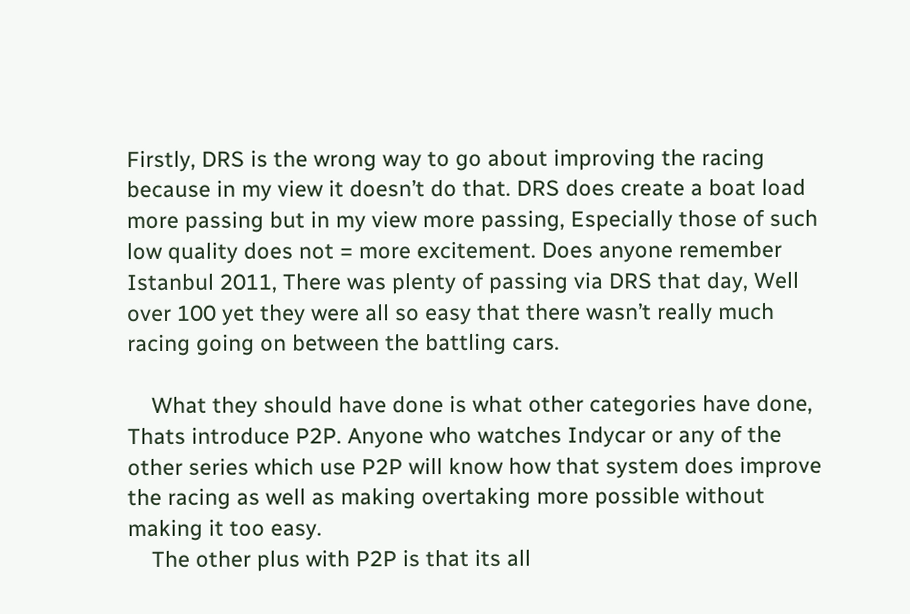Firstly, DRS is the wrong way to go about improving the racing because in my view it doesn’t do that. DRS does create a boat load more passing but in my view more passing, Especially those of such low quality does not = more excitement. Does anyone remember Istanbul 2011, There was plenty of passing via DRS that day, Well over 100 yet they were all so easy that there wasn’t really much racing going on between the battling cars.

    What they should have done is what other categories have done, Thats introduce P2P. Anyone who watches Indycar or any of the other series which use P2P will know how that system does improve the racing as well as making overtaking more possible without making it too easy.
    The other plus with P2P is that its all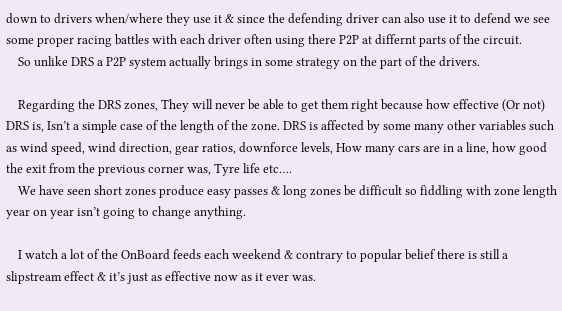down to drivers when/where they use it & since the defending driver can also use it to defend we see some proper racing battles with each driver often using there P2P at differnt parts of the circuit.
    So unlike DRS a P2P system actually brings in some strategy on the part of the drivers.

    Regarding the DRS zones, They will never be able to get them right because how effective (Or not) DRS is, Isn’t a simple case of the length of the zone. DRS is affected by some many other variables such as wind speed, wind direction, gear ratios, downforce levels, How many cars are in a line, how good the exit from the previous corner was, Tyre life etc….
    We have seen short zones produce easy passes & long zones be difficult so fiddling with zone length year on year isn’t going to change anything.

    I watch a lot of the OnBoard feeds each weekend & contrary to popular belief there is still a slipstream effect & it’s just as effective now as it ever was.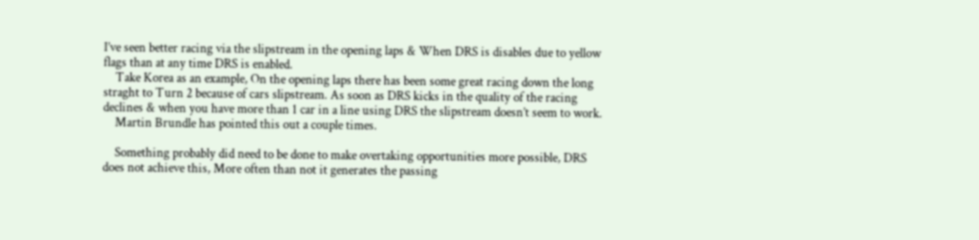I’ve seen better racing via the slipstream in the opening laps & When DRS is disables due to yellow flags than at any time DRS is enabled.
    Take Korea as an example, On the opening laps there has been some great racing down the long straght to Turn 2 because of cars slipstream. As soon as DRS kicks in the quality of the racing declines & when you have more than 1 car in a line using DRS the slipstream doesn’t seem to work.
    Martin Brundle has pointed this out a couple times.

    Something probably did need to be done to make overtaking opportunities more possible, DRS does not achieve this, More often than not it generates the passing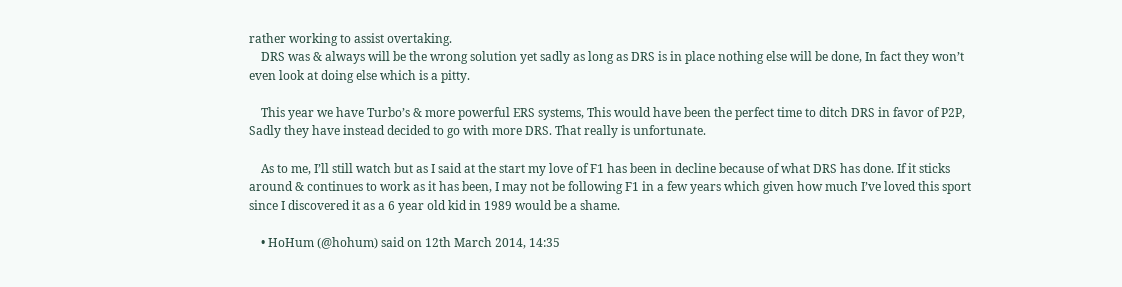rather working to assist overtaking.
    DRS was & always will be the wrong solution yet sadly as long as DRS is in place nothing else will be done, In fact they won’t even look at doing else which is a pitty.

    This year we have Turbo’s & more powerful ERS systems, This would have been the perfect time to ditch DRS in favor of P2P, Sadly they have instead decided to go with more DRS. That really is unfortunate.

    As to me, I’ll still watch but as I said at the start my love of F1 has been in decline because of what DRS has done. If it sticks around & continues to work as it has been, I may not be following F1 in a few years which given how much I’ve loved this sport since I discovered it as a 6 year old kid in 1989 would be a shame.

    • HoHum (@hohum) said on 12th March 2014, 14:35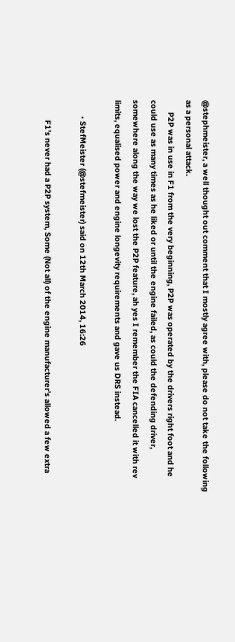@stephmeister, a well thought out comment that I mostly agree with, please do not take the following as a personal attack.
      P2P was in use in F1 from the very beginning, P2P was operated by the drivers right foot and he could use as many times as he liked or until the engine failed, as could the defending driver, somewhere along the way we lost the P2P feature, ah yes I remember the FIA cancelled it with rev limits, equalised power and engine longevity requirements and gave us DRS instead.

        • StefMeister (@stefmeister) said on 12th March 2014, 16:26

          F1’s never had a P2P system, Some (Not all) of the engine manufacturer’s allowed a few extra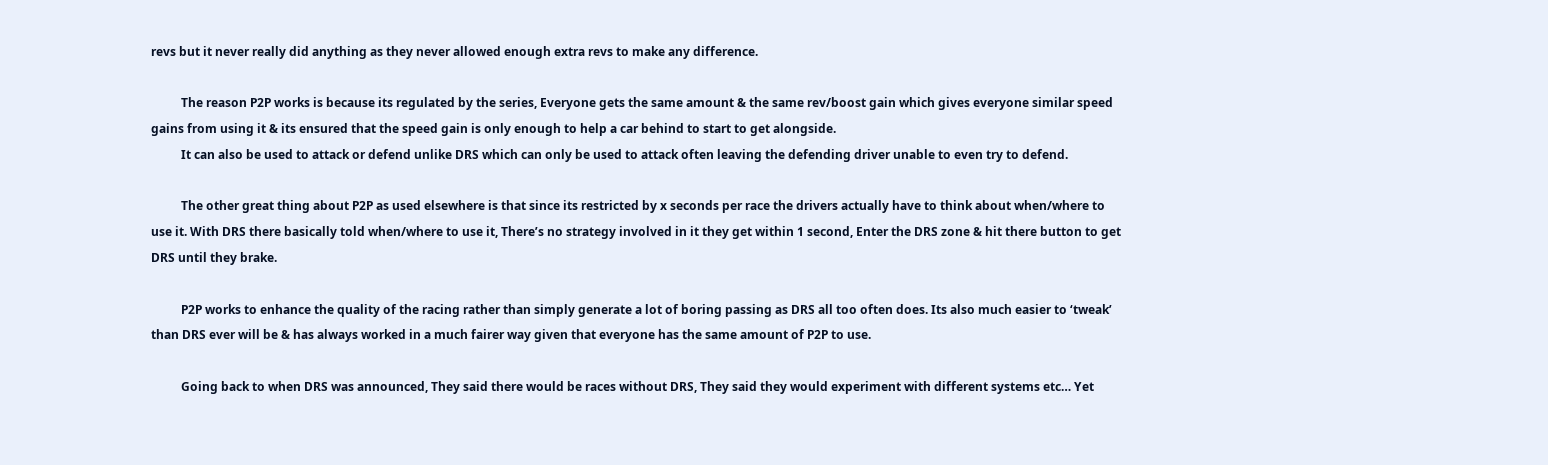revs but it never really did anything as they never allowed enough extra revs to make any difference.

          The reason P2P works is because its regulated by the series, Everyone gets the same amount & the same rev/boost gain which gives everyone similar speed gains from using it & its ensured that the speed gain is only enough to help a car behind to start to get alongside.
          It can also be used to attack or defend unlike DRS which can only be used to attack often leaving the defending driver unable to even try to defend.

          The other great thing about P2P as used elsewhere is that since its restricted by x seconds per race the drivers actually have to think about when/where to use it. With DRS there basically told when/where to use it, There’s no strategy involved in it they get within 1 second, Enter the DRS zone & hit there button to get DRS until they brake.

          P2P works to enhance the quality of the racing rather than simply generate a lot of boring passing as DRS all too often does. Its also much easier to ‘tweak’ than DRS ever will be & has always worked in a much fairer way given that everyone has the same amount of P2P to use.

          Going back to when DRS was announced, They said there would be races without DRS, They said they would experiment with different systems etc… Yet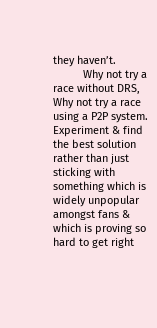they haven’t.
          Why not try a race without DRS, Why not try a race using a P2P system. Experiment & find the best solution rather than just sticking with something which is widely unpopular amongst fans & which is proving so hard to get right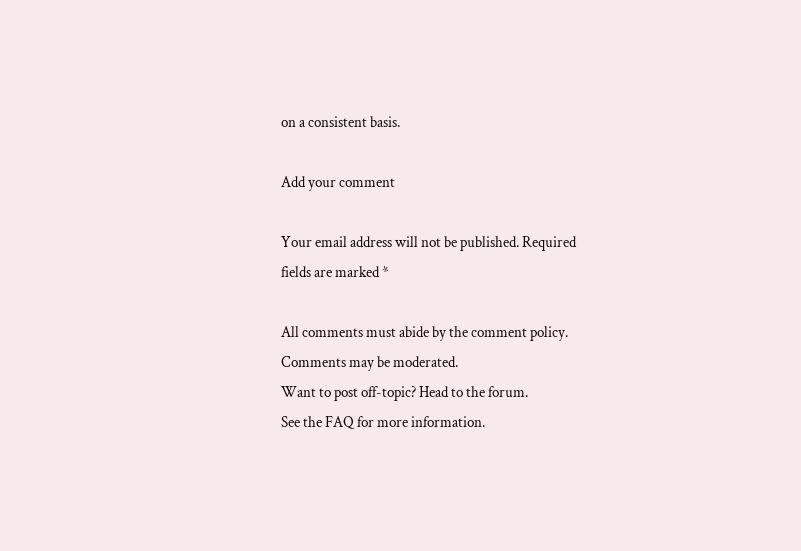on a consistent basis.

Add your comment

Your email address will not be published. Required fields are marked *

All comments must abide by the comment policy. Comments may be moderated.
Want to post off-topic? Head to the forum.
See the FAQ for more information.